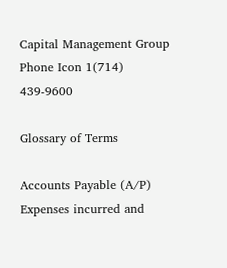Capital Management Group
Phone Icon 1(714) 439-9600

Glossary of Terms

Accounts Payable (A/P) Expenses incurred and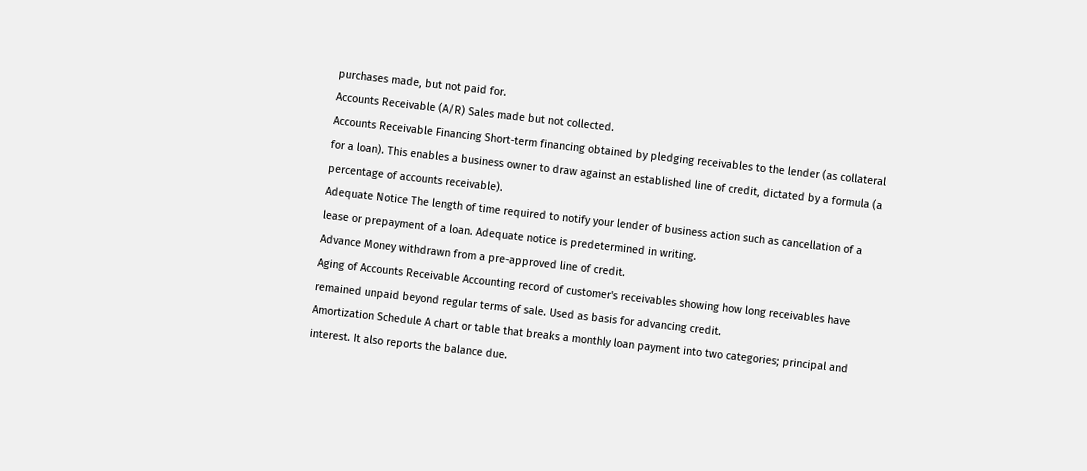purchases made, but not paid for.
Accounts Receivable (A/R) Sales made but not collected.
Accounts Receivable Financing Short-term financing obtained by pledging receivables to the lender (as collateral for a loan). This enables a business owner to draw against an established line of credit, dictated by a formula (a percentage of accounts receivable).
Adequate Notice The length of time required to notify your lender of business action such as cancellation of a lease or prepayment of a loan. Adequate notice is predetermined in writing.
Advance Money withdrawn from a pre-approved line of credit.
Aging of Accounts Receivable Accounting record of customer's receivables showing how long receivables have remained unpaid beyond regular terms of sale. Used as basis for advancing credit.
Amortization Schedule A chart or table that breaks a monthly loan payment into two categories; principal and interest. It also reports the balance due.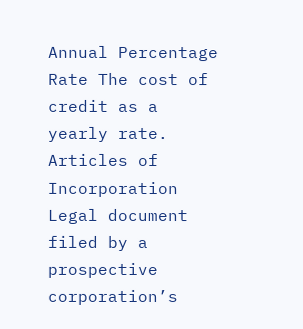Annual Percentage Rate The cost of credit as a yearly rate.
Articles of Incorporation Legal document filed by a prospective corporation’s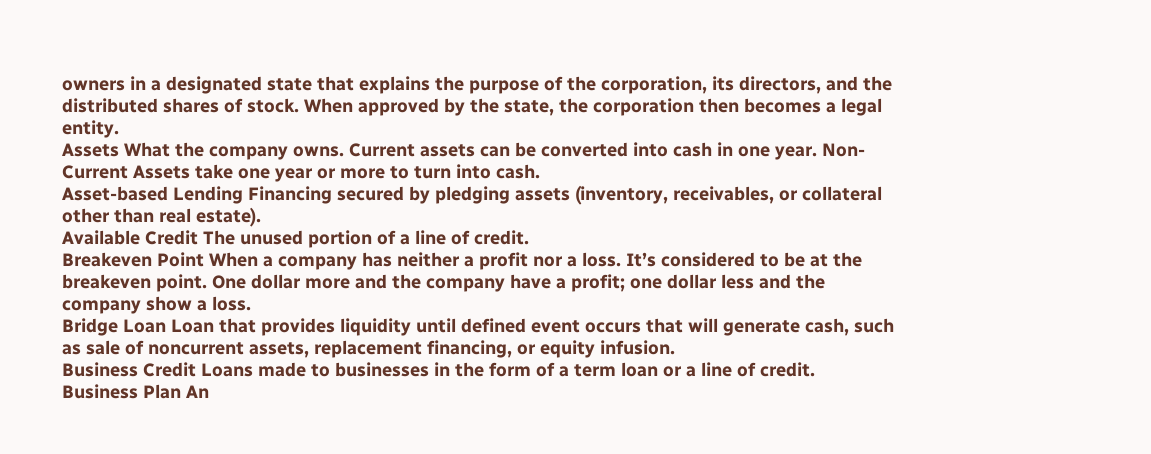owners in a designated state that explains the purpose of the corporation, its directors, and the distributed shares of stock. When approved by the state, the corporation then becomes a legal entity.
Assets What the company owns. Current assets can be converted into cash in one year. Non-Current Assets take one year or more to turn into cash.
Asset-based Lending Financing secured by pledging assets (inventory, receivables, or collateral other than real estate).
Available Credit The unused portion of a line of credit.
Breakeven Point When a company has neither a profit nor a loss. It’s considered to be at the breakeven point. One dollar more and the company have a profit; one dollar less and the company show a loss.
Bridge Loan Loan that provides liquidity until defined event occurs that will generate cash, such as sale of noncurrent assets, replacement financing, or equity infusion.
Business Credit Loans made to businesses in the form of a term loan or a line of credit.
Business Plan An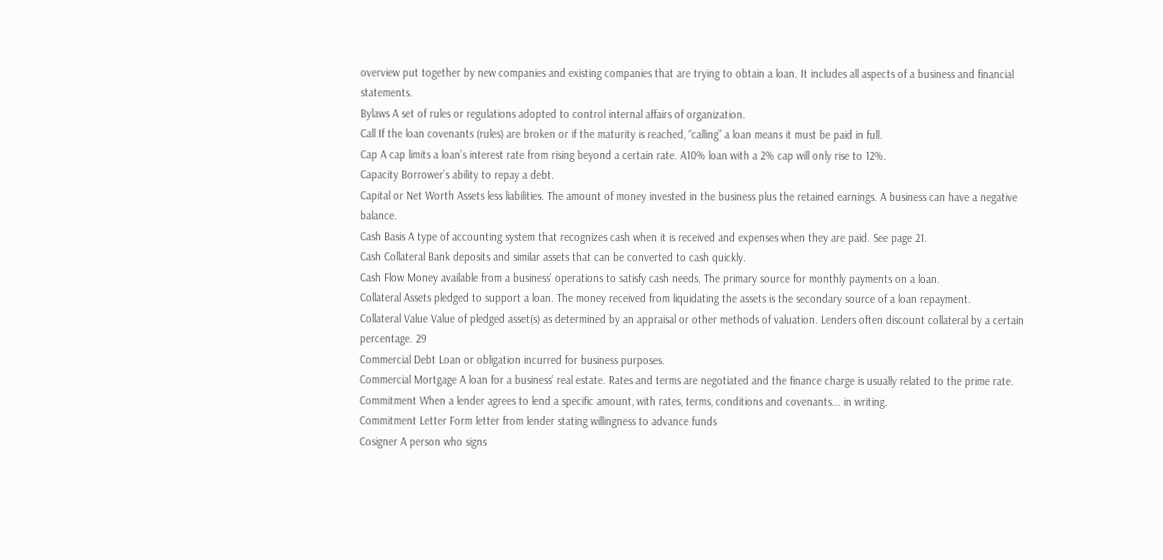overview put together by new companies and existing companies that are trying to obtain a loan. It includes all aspects of a business and financial statements.
Bylaws A set of rules or regulations adopted to control internal affairs of organization.
Call If the loan covenants (rules) are broken or if the maturity is reached, “calling” a loan means it must be paid in full.
Cap A cap limits a loan’s interest rate from rising beyond a certain rate. A10% loan with a 2% cap will only rise to 12%.
Capacity Borrower’s ability to repay a debt.
Capital or Net Worth Assets less liabilities. The amount of money invested in the business plus the retained earnings. A business can have a negative balance.
Cash Basis A type of accounting system that recognizes cash when it is received and expenses when they are paid. See page 21.
Cash Collateral Bank deposits and similar assets that can be converted to cash quickly.
Cash Flow Money available from a business’ operations to satisfy cash needs. The primary source for monthly payments on a loan.
Collateral Assets pledged to support a loan. The money received from liquidating the assets is the secondary source of a loan repayment.
Collateral Value Value of pledged asset(s) as determined by an appraisal or other methods of valuation. Lenders often discount collateral by a certain percentage. 29
Commercial Debt Loan or obligation incurred for business purposes.
Commercial Mortgage A loan for a business’ real estate. Rates and terms are negotiated and the finance charge is usually related to the prime rate.
Commitment When a lender agrees to lend a specific amount, with rates, terms, conditions and covenants... in writing.
Commitment Letter Form letter from lender stating willingness to advance funds
Cosigner A person who signs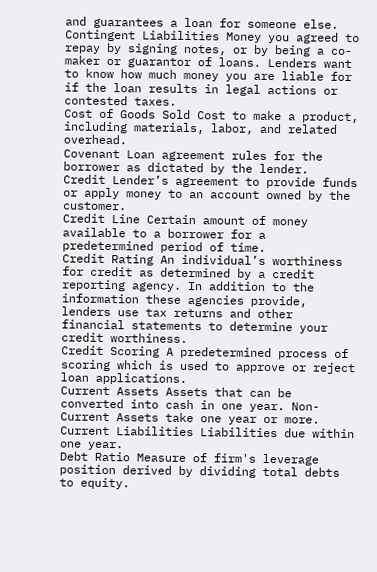and guarantees a loan for someone else.
Contingent Liabilities Money you agreed to repay by signing notes, or by being a co-maker or guarantor of loans. Lenders want to know how much money you are liable for if the loan results in legal actions or contested taxes.
Cost of Goods Sold Cost to make a product, including materials, labor, and related overhead.
Covenant Loan agreement rules for the borrower as dictated by the lender.
Credit Lender’s agreement to provide funds or apply money to an account owned by the customer.
Credit Line Certain amount of money available to a borrower for a predetermined period of time.
Credit Rating An individual’s worthiness for credit as determined by a credit reporting agency. In addition to the information these agencies provide, lenders use tax returns and other financial statements to determine your credit worthiness.
Credit Scoring A predetermined process of scoring which is used to approve or reject loan applications.
Current Assets Assets that can be converted into cash in one year. Non-Current Assets take one year or more.
Current Liabilities Liabilities due within one year.
Debt Ratio Measure of firm's leverage position derived by dividing total debts to equity.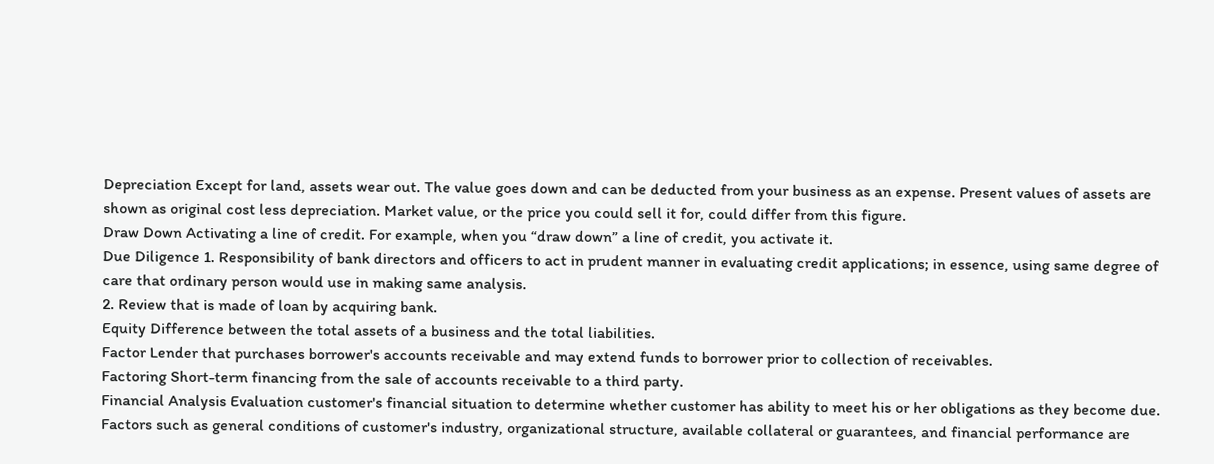Depreciation Except for land, assets wear out. The value goes down and can be deducted from your business as an expense. Present values of assets are shown as original cost less depreciation. Market value, or the price you could sell it for, could differ from this figure.
Draw Down Activating a line of credit. For example, when you “draw down” a line of credit, you activate it.
Due Diligence 1. Responsibility of bank directors and officers to act in prudent manner in evaluating credit applications; in essence, using same degree of care that ordinary person would use in making same analysis.
2. Review that is made of loan by acquiring bank.
Equity Difference between the total assets of a business and the total liabilities.
Factor Lender that purchases borrower's accounts receivable and may extend funds to borrower prior to collection of receivables.
Factoring Short-term financing from the sale of accounts receivable to a third party.
Financial Analysis Evaluation customer's financial situation to determine whether customer has ability to meet his or her obligations as they become due. Factors such as general conditions of customer's industry, organizational structure, available collateral or guarantees, and financial performance are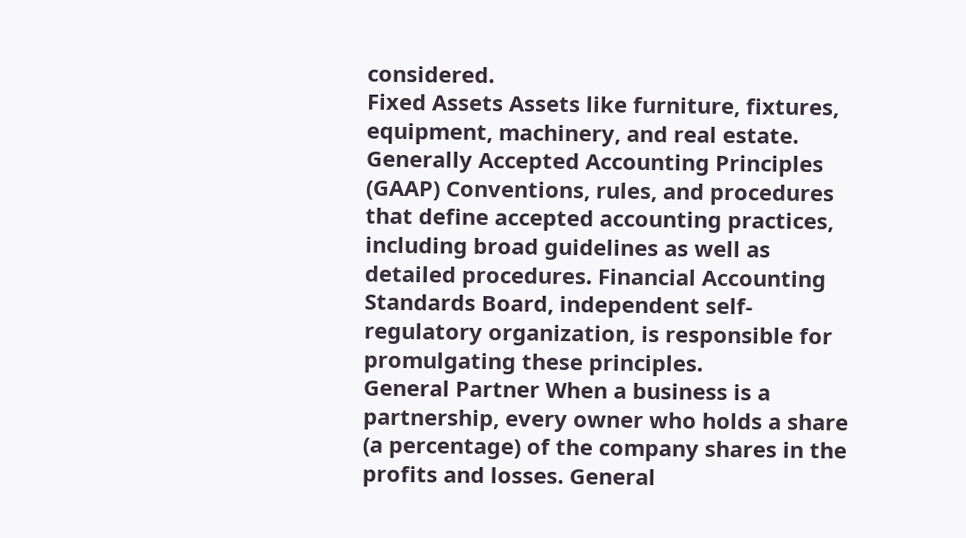considered.
Fixed Assets Assets like furniture, fixtures, equipment, machinery, and real estate.
Generally Accepted Accounting Principles (GAAP) Conventions, rules, and procedures that define accepted accounting practices, including broad guidelines as well as detailed procedures. Financial Accounting Standards Board, independent self-regulatory organization, is responsible for promulgating these principles.
General Partner When a business is a partnership, every owner who holds a share (a percentage) of the company shares in the profits and losses. General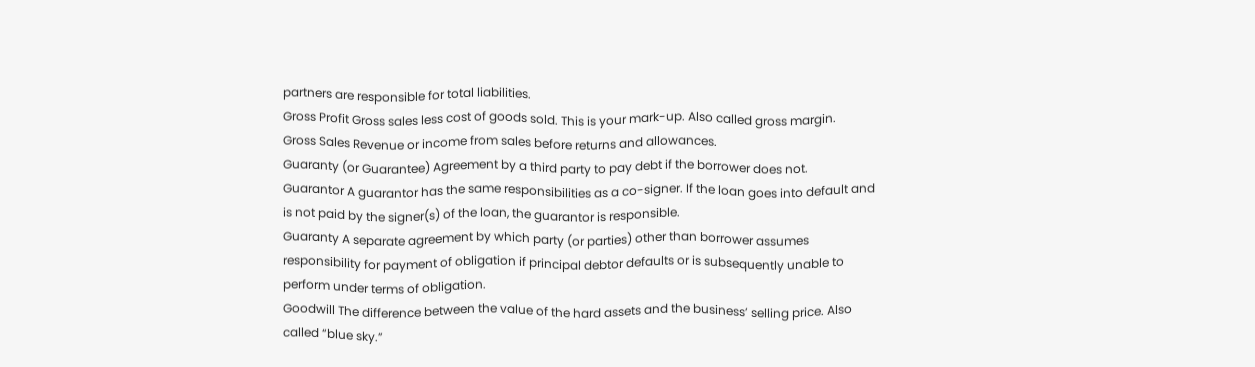partners are responsible for total liabilities.
Gross Profit Gross sales less cost of goods sold. This is your mark-up. Also called gross margin.
Gross Sales Revenue or income from sales before returns and allowances.
Guaranty (or Guarantee) Agreement by a third party to pay debt if the borrower does not.
Guarantor A guarantor has the same responsibilities as a co-signer. If the loan goes into default and is not paid by the signer(s) of the loan, the guarantor is responsible.
Guaranty A separate agreement by which party (or parties) other than borrower assumes responsibility for payment of obligation if principal debtor defaults or is subsequently unable to perform under terms of obligation.
Goodwill The difference between the value of the hard assets and the business’ selling price. Also called “blue sky.”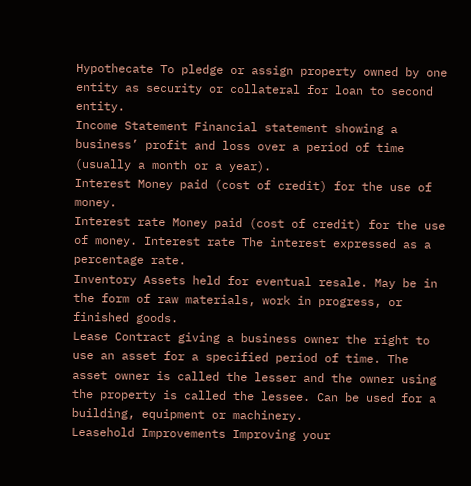Hypothecate To pledge or assign property owned by one entity as security or collateral for loan to second entity.
Income Statement Financial statement showing a business’ profit and loss over a period of time (usually a month or a year).
Interest Money paid (cost of credit) for the use of money.
Interest rate Money paid (cost of credit) for the use of money. Interest rate The interest expressed as a percentage rate.
Inventory Assets held for eventual resale. May be in the form of raw materials, work in progress, or finished goods.
Lease Contract giving a business owner the right to use an asset for a specified period of time. The asset owner is called the lesser and the owner using the property is called the lessee. Can be used for a building, equipment or machinery.
Leasehold Improvements Improving your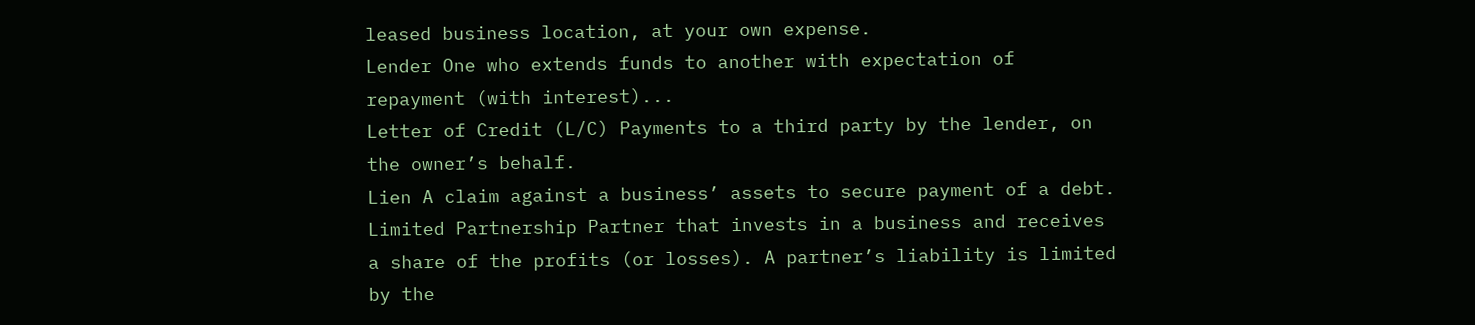leased business location, at your own expense.
Lender One who extends funds to another with expectation of repayment (with interest)...
Letter of Credit (L/C) Payments to a third party by the lender, on the owner’s behalf.
Lien A claim against a business’ assets to secure payment of a debt.
Limited Partnership Partner that invests in a business and receives a share of the profits (or losses). A partner’s liability is limited by the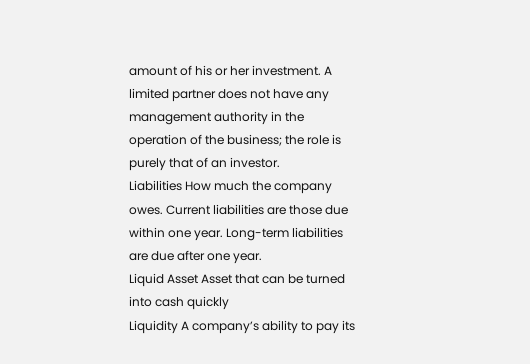amount of his or her investment. A limited partner does not have any management authority in the operation of the business; the role is purely that of an investor.
Liabilities How much the company owes. Current liabilities are those due within one year. Long-term liabilities are due after one year.
Liquid Asset Asset that can be turned into cash quickly
Liquidity A company’s ability to pay its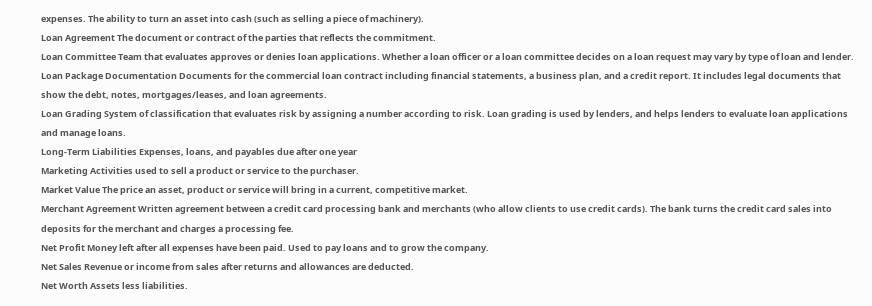expenses. The ability to turn an asset into cash (such as selling a piece of machinery).
Loan Agreement The document or contract of the parties that reflects the commitment.
Loan Committee Team that evaluates approves or denies loan applications. Whether a loan officer or a loan committee decides on a loan request may vary by type of loan and lender.
Loan Package Documentation Documents for the commercial loan contract including financial statements, a business plan, and a credit report. It includes legal documents that show the debt, notes, mortgages/leases, and loan agreements.
Loan Grading System of classification that evaluates risk by assigning a number according to risk. Loan grading is used by lenders, and helps lenders to evaluate loan applications and manage loans.
Long-Term Liabilities Expenses, loans, and payables due after one year
Marketing Activities used to sell a product or service to the purchaser.
Market Value The price an asset, product or service will bring in a current, competitive market.
Merchant Agreement Written agreement between a credit card processing bank and merchants (who allow clients to use credit cards). The bank turns the credit card sales into deposits for the merchant and charges a processing fee.
Net Profit Money left after all expenses have been paid. Used to pay loans and to grow the company.
Net Sales Revenue or income from sales after returns and allowances are deducted.
Net Worth Assets less liabilities.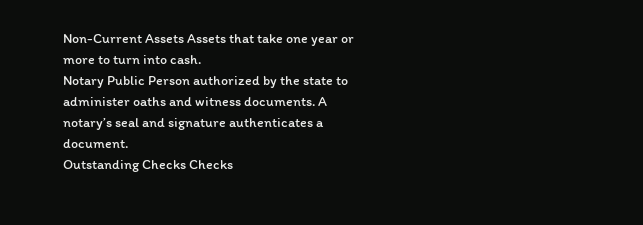Non-Current Assets Assets that take one year or more to turn into cash.
Notary Public Person authorized by the state to administer oaths and witness documents. A notary’s seal and signature authenticates a document.
Outstanding Checks Checks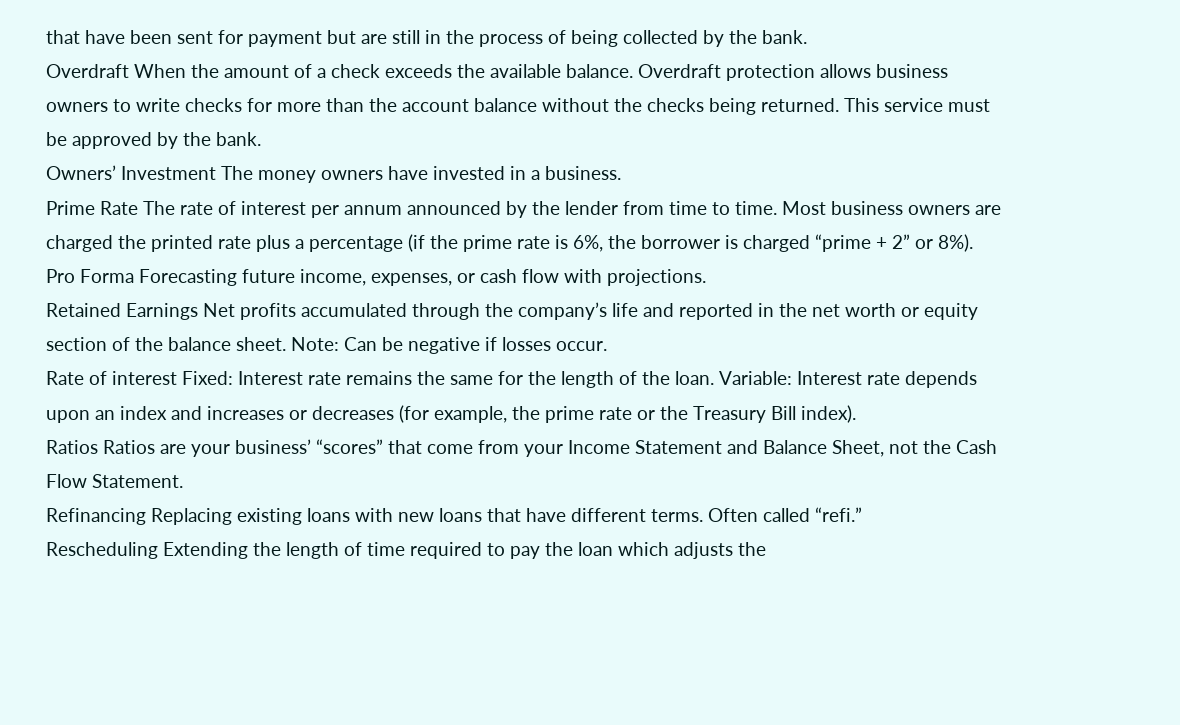that have been sent for payment but are still in the process of being collected by the bank.
Overdraft When the amount of a check exceeds the available balance. Overdraft protection allows business owners to write checks for more than the account balance without the checks being returned. This service must be approved by the bank.
Owners’ Investment The money owners have invested in a business.
Prime Rate The rate of interest per annum announced by the lender from time to time. Most business owners are charged the printed rate plus a percentage (if the prime rate is 6%, the borrower is charged “prime + 2” or 8%).
Pro Forma Forecasting future income, expenses, or cash flow with projections.
Retained Earnings Net profits accumulated through the company’s life and reported in the net worth or equity section of the balance sheet. Note: Can be negative if losses occur.
Rate of interest Fixed: Interest rate remains the same for the length of the loan. Variable: Interest rate depends upon an index and increases or decreases (for example, the prime rate or the Treasury Bill index).
Ratios Ratios are your business’ “scores” that come from your Income Statement and Balance Sheet, not the Cash Flow Statement.
Refinancing Replacing existing loans with new loans that have different terms. Often called “refi.”
Rescheduling Extending the length of time required to pay the loan which adjusts the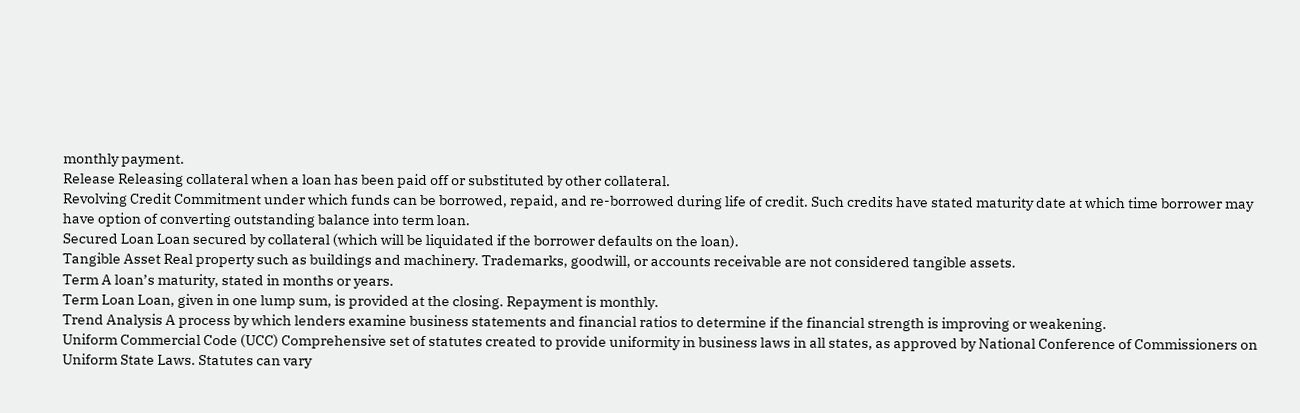monthly payment.
Release Releasing collateral when a loan has been paid off or substituted by other collateral.
Revolving Credit Commitment under which funds can be borrowed, repaid, and re-borrowed during life of credit. Such credits have stated maturity date at which time borrower may have option of converting outstanding balance into term loan.
Secured Loan Loan secured by collateral (which will be liquidated if the borrower defaults on the loan).
Tangible Asset Real property such as buildings and machinery. Trademarks, goodwill, or accounts receivable are not considered tangible assets.
Term A loan’s maturity, stated in months or years.
Term Loan Loan, given in one lump sum, is provided at the closing. Repayment is monthly.
Trend Analysis A process by which lenders examine business statements and financial ratios to determine if the financial strength is improving or weakening.
Uniform Commercial Code (UCC) Comprehensive set of statutes created to provide uniformity in business laws in all states, as approved by National Conference of Commissioners on Uniform State Laws. Statutes can vary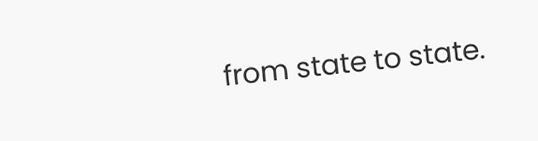from state to state.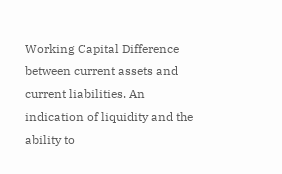Working Capital Difference between current assets and current liabilities. An indication of liquidity and the ability to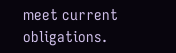meet current obligations.